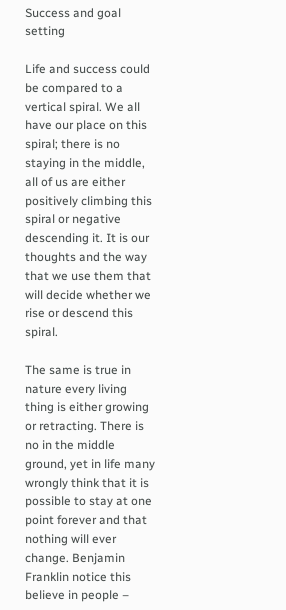Success and goal setting

Life and success could be compared to a vertical spiral. We all have our place on this spiral; there is no staying in the middle, all of us are either positively climbing this spiral or negative descending it. It is our thoughts and the way that we use them that will decide whether we rise or descend this spiral.

The same is true in nature every living thing is either growing or retracting. There is no in the middle ground, yet in life many wrongly think that it is possible to stay at one point forever and that nothing will ever change. Benjamin Franklin notice this believe in people –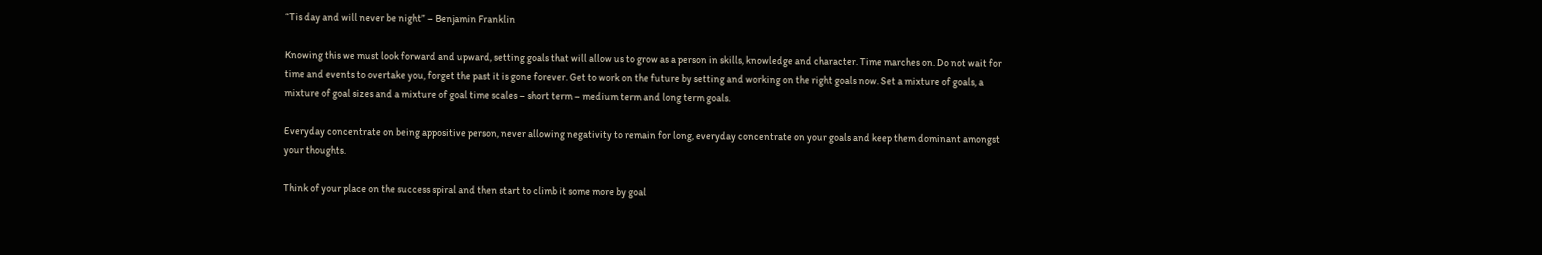“Tis day and will never be night” – Benjamin Franklin

Knowing this we must look forward and upward, setting goals that will allow us to grow as a person in skills, knowledge and character. Time marches on. Do not wait for time and events to overtake you, forget the past it is gone forever. Get to work on the future by setting and working on the right goals now. Set a mixture of goals, a mixture of goal sizes and a mixture of goal time scales – short term – medium term and long term goals.

Everyday concentrate on being appositive person, never allowing negativity to remain for long, everyday concentrate on your goals and keep them dominant amongst your thoughts.

Think of your place on the success spiral and then start to climb it some more by goal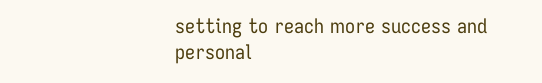setting to reach more success and personal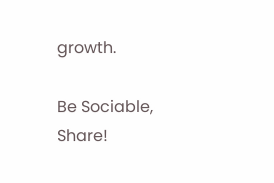growth.

Be Sociable, Share!